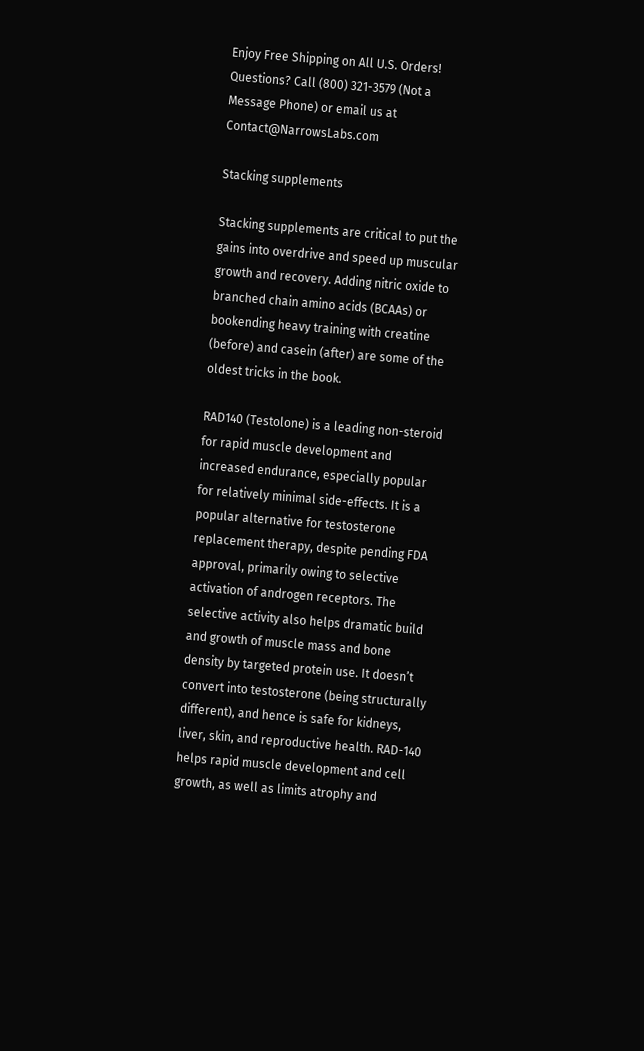Enjoy Free Shipping on All U.S. Orders! Questions? Call (800) 321-3579 (Not a Message Phone) or email us at Contact@NarrowsLabs.com

Stacking supplements

Stacking supplements are critical to put the gains into overdrive and speed up muscular growth and recovery. Adding nitric oxide to branched chain amino acids (BCAAs) or bookending heavy training with creatine (before) and casein (after) are some of the oldest tricks in the book.

RAD140 (Testolone) is a leading non-steroid for rapid muscle development and increased endurance, especially popular for relatively minimal side-effects. It is a popular alternative for testosterone replacement therapy, despite pending FDA approval, primarily owing to selective activation of androgen receptors. The selective activity also helps dramatic build and growth of muscle mass and bone density by targeted protein use. It doesn’t convert into testosterone (being structurally different), and hence is safe for kidneys, liver, skin, and reproductive health. RAD-140 helps rapid muscle development and cell growth, as well as limits atrophy and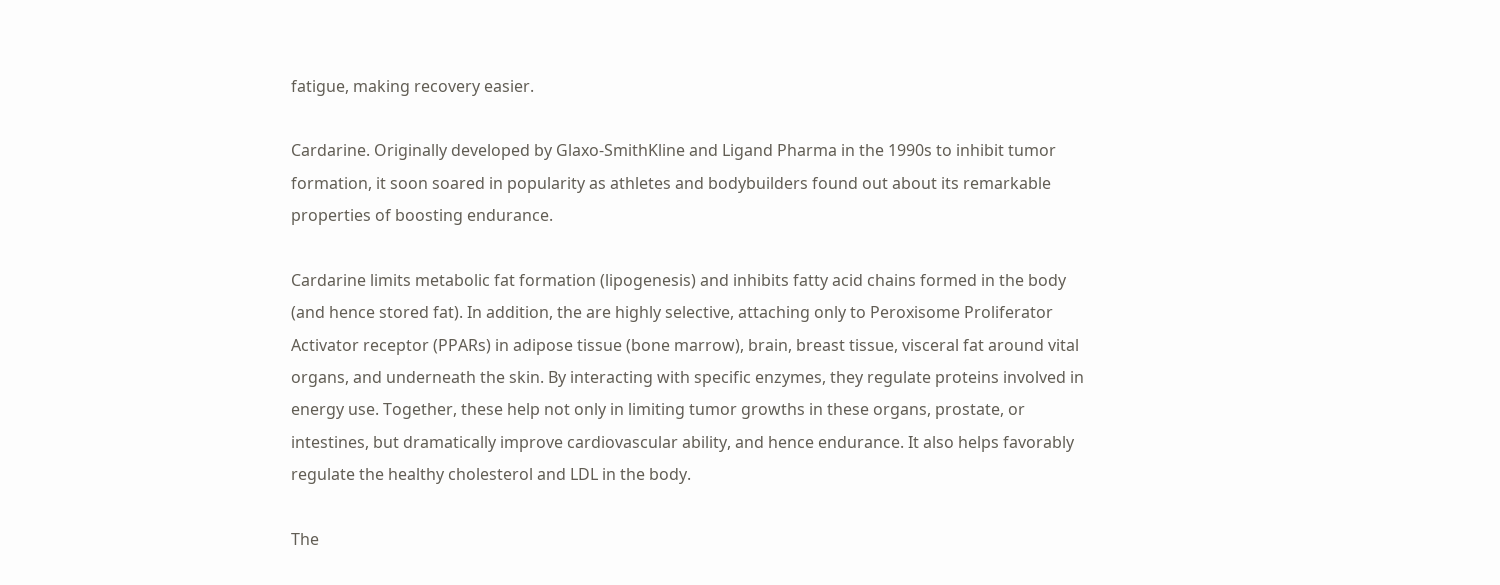fatigue, making recovery easier.

Cardarine. Originally developed by Glaxo-SmithKline and Ligand Pharma in the 1990s to inhibit tumor formation, it soon soared in popularity as athletes and bodybuilders found out about its remarkable properties of boosting endurance.

Cardarine limits metabolic fat formation (lipogenesis) and inhibits fatty acid chains formed in the body (and hence stored fat). In addition, the are highly selective, attaching only to Peroxisome Proliferator Activator receptor (PPARs) in adipose tissue (bone marrow), brain, breast tissue, visceral fat around vital organs, and underneath the skin. By interacting with specific enzymes, they regulate proteins involved in energy use. Together, these help not only in limiting tumor growths in these organs, prostate, or intestines, but dramatically improve cardiovascular ability, and hence endurance. It also helps favorably regulate the healthy cholesterol and LDL in the body.

The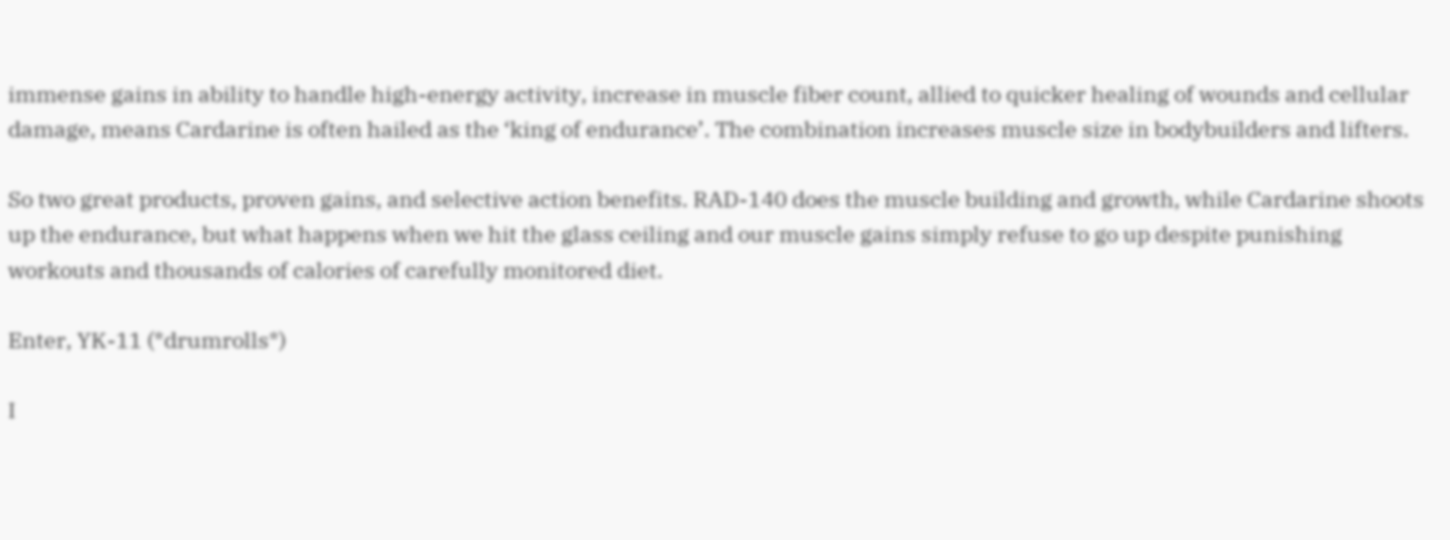immense gains in ability to handle high-energy activity, increase in muscle fiber count, allied to quicker healing of wounds and cellular damage, means Cardarine is often hailed as the ‘king of endurance’. The combination increases muscle size in bodybuilders and lifters.

So two great products, proven gains, and selective action benefits. RAD-140 does the muscle building and growth, while Cardarine shoots up the endurance, but what happens when we hit the glass ceiling and our muscle gains simply refuse to go up despite punishing workouts and thousands of calories of carefully monitored diet.

Enter, YK-11 (*drumrolls*)

I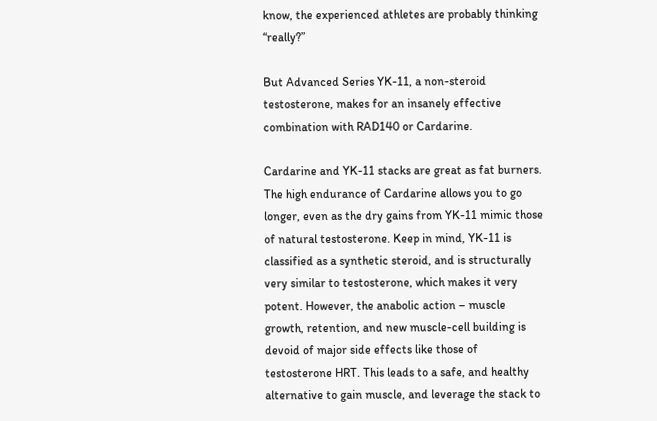know, the experienced athletes are probably thinking “really?”

But Advanced Series YK-11, a non-steroid  testosterone, makes for an insanely effective combination with RAD140 or Cardarine.

Cardarine and YK-11 stacks are great as fat burners. The high endurance of Cardarine allows you to go longer, even as the dry gains from YK-11 mimic those of natural testosterone. Keep in mind, YK-11 is classified as a synthetic steroid, and is structurally very similar to testosterone, which makes it very potent. However, the anabolic action – muscle growth, retention, and new muscle-cell building is devoid of major side effects like those of testosterone HRT. This leads to a safe, and healthy alternative to gain muscle, and leverage the stack to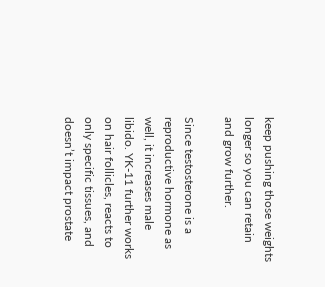keep pushing those weights longer so you can retain and grow further.

Since testosterone is a reproductive hormone as well, it increases male libido. YK-11 further works on hair follicles, reacts to only specific tissues, and doesn’t impact prostate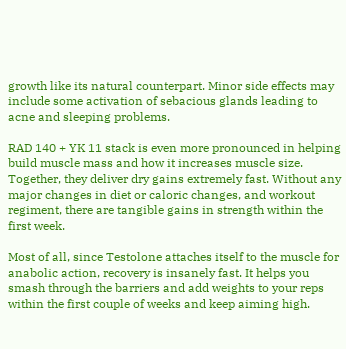growth like its natural counterpart. Minor side effects may include some activation of sebacious glands leading to acne and sleeping problems.

RAD 140 + YK 11 stack is even more pronounced in helping build muscle mass and how it increases muscle size. Together, they deliver dry gains extremely fast. Without any major changes in diet or caloric changes, and workout regiment, there are tangible gains in strength within the first week.

Most of all, since Testolone attaches itself to the muscle for anabolic action, recovery is insanely fast. It helps you smash through the barriers and add weights to your reps within the first couple of weeks and keep aiming high.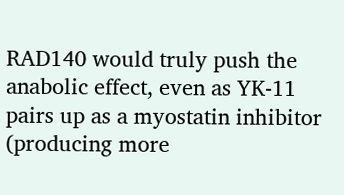RAD140 would truly push the anabolic effect, even as YK-11 pairs up as a myostatin inhibitor (producing more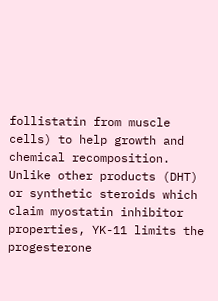follistatin from muscle cells) to help growth and chemical recomposition. Unlike other products (DHT) or synthetic steroids which claim myostatin inhibitor properties, YK-11 limits the progesterone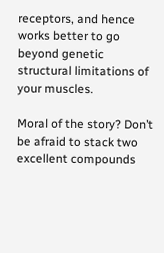receptors, and hence works better to go beyond genetic structural limitations of your muscles.

Moral of the story? Don’t be afraid to stack two excellent compounds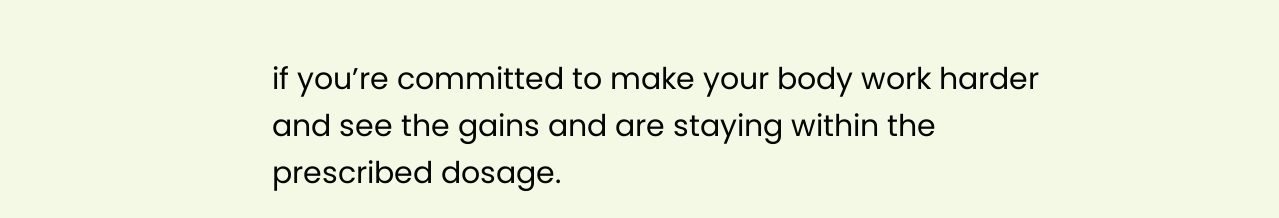if you’re committed to make your body work harder and see the gains and are staying within the prescribed dosage.